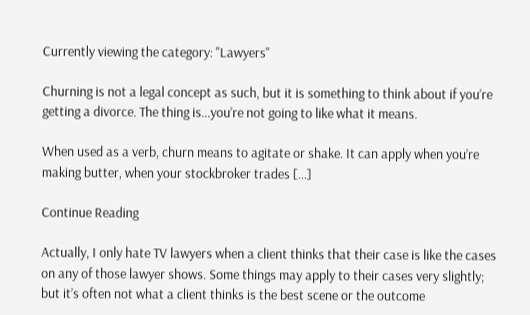Currently viewing the category: "Lawyers"

Churning is not a legal concept as such, but it is something to think about if you’re getting a divorce. The thing is…you’re not going to like what it means.

When used as a verb, churn means to agitate or shake. It can apply when you’re making butter, when your stockbroker trades […]

Continue Reading

Actually, I only hate TV lawyers when a client thinks that their case is like the cases on any of those lawyer shows. Some things may apply to their cases very slightly; but it’s often not what a client thinks is the best scene or the outcome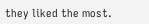they liked the most.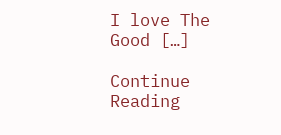I love The Good […]

Continue Reading